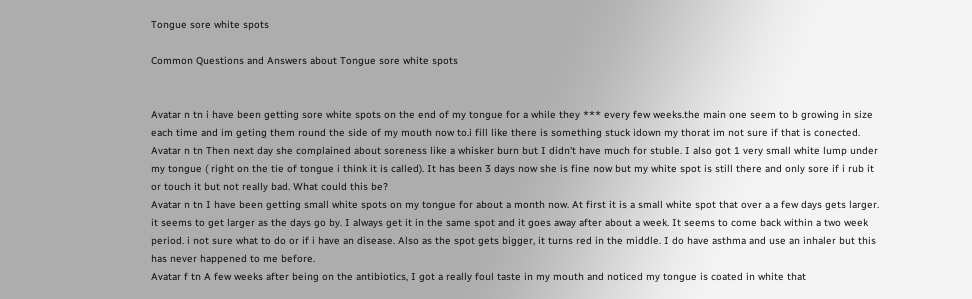Tongue sore white spots

Common Questions and Answers about Tongue sore white spots


Avatar n tn i have been getting sore white spots on the end of my tongue for a while they *** every few weeks.the main one seem to b growing in size each time and im geting them round the side of my mouth now to.i fill like there is something stuck idown my thorat im not sure if that is conected.
Avatar n tn Then next day she complained about soreness like a whisker burn but I didn't have much for stuble. I also got 1 very small white lump under my tongue ( right on the tie of tongue i think it is called). It has been 3 days now she is fine now but my white spot is still there and only sore if i rub it or touch it but not really bad. What could this be?
Avatar n tn I have been getting small white spots on my tongue for about a month now. At first it is a small white spot that over a a few days gets larger. it seems to get larger as the days go by. I always get it in the same spot and it goes away after about a week. It seems to come back within a two week period. i not sure what to do or if i have an disease. Also as the spot gets bigger, it turns red in the middle. I do have asthma and use an inhaler but this has never happened to me before.
Avatar f tn A few weeks after being on the antibiotics, I got a really foul taste in my mouth and noticed my tongue is coated in white that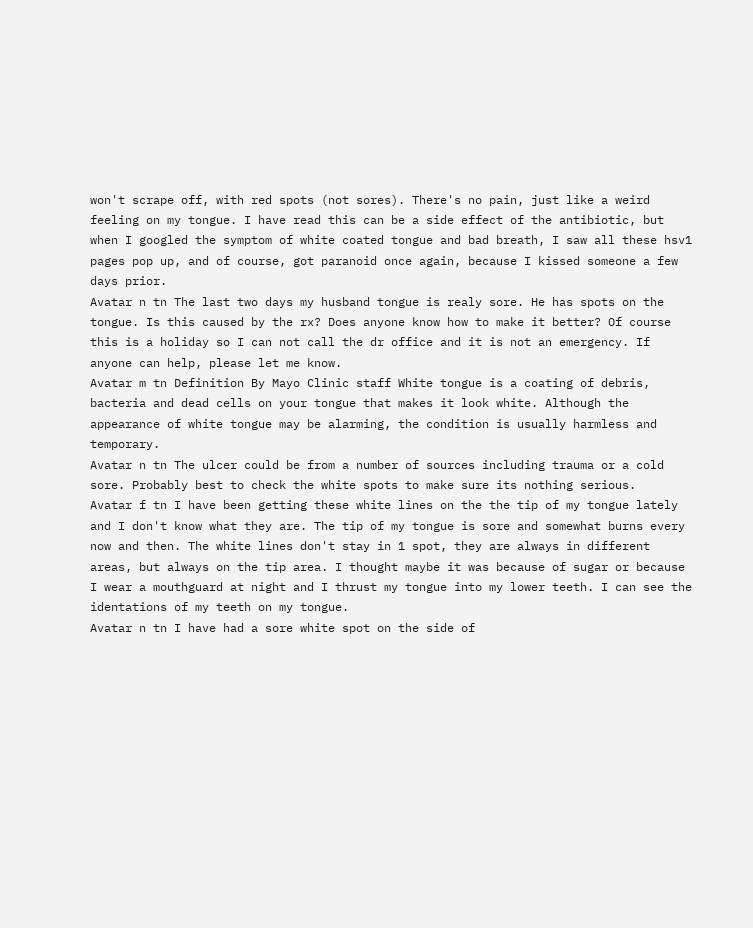won't scrape off, with red spots (not sores). There's no pain, just like a weird feeling on my tongue. I have read this can be a side effect of the antibiotic, but when I googled the symptom of white coated tongue and bad breath, I saw all these hsv1 pages pop up, and of course, got paranoid once again, because I kissed someone a few days prior.
Avatar n tn The last two days my husband tongue is realy sore. He has spots on the tongue. Is this caused by the rx? Does anyone know how to make it better? Of course this is a holiday so I can not call the dr office and it is not an emergency. If anyone can help, please let me know.
Avatar m tn Definition By Mayo Clinic staff White tongue is a coating of debris, bacteria and dead cells on your tongue that makes it look white. Although the appearance of white tongue may be alarming, the condition is usually harmless and temporary.
Avatar n tn The ulcer could be from a number of sources including trauma or a cold sore. Probably best to check the white spots to make sure its nothing serious.
Avatar f tn I have been getting these white lines on the the tip of my tongue lately and I don't know what they are. The tip of my tongue is sore and somewhat burns every now and then. The white lines don't stay in 1 spot, they are always in different areas, but always on the tip area. I thought maybe it was because of sugar or because I wear a mouthguard at night and I thrust my tongue into my lower teeth. I can see the identations of my teeth on my tongue.
Avatar n tn I have had a sore white spot on the side of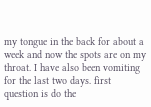my tongue in the back for about a week and now the spots are on my throat. I have also been vomiting for the last two days. first question is do the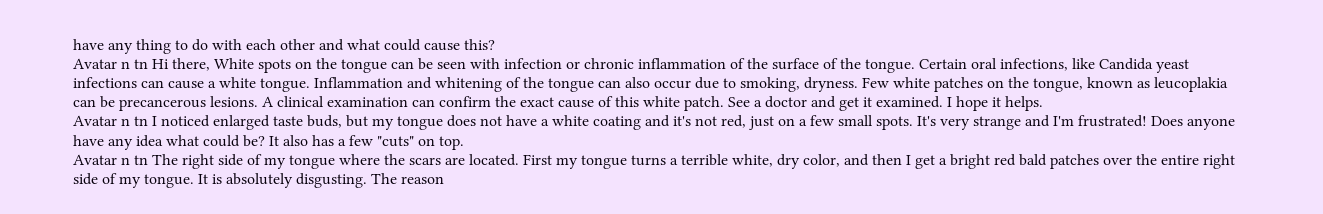have any thing to do with each other and what could cause this?
Avatar n tn Hi there, White spots on the tongue can be seen with infection or chronic inflammation of the surface of the tongue. Certain oral infections, like Candida yeast infections can cause a white tongue. Inflammation and whitening of the tongue can also occur due to smoking, dryness. Few white patches on the tongue, known as leucoplakia can be precancerous lesions. A clinical examination can confirm the exact cause of this white patch. See a doctor and get it examined. I hope it helps.
Avatar n tn I noticed enlarged taste buds, but my tongue does not have a white coating and it's not red, just on a few small spots. It's very strange and I'm frustrated! Does anyone have any idea what could be? It also has a few "cuts" on top.
Avatar n tn The right side of my tongue where the scars are located. First my tongue turns a terrible white, dry color, and then I get a bright red bald patches over the entire right side of my tongue. It is absolutely disgusting. The reason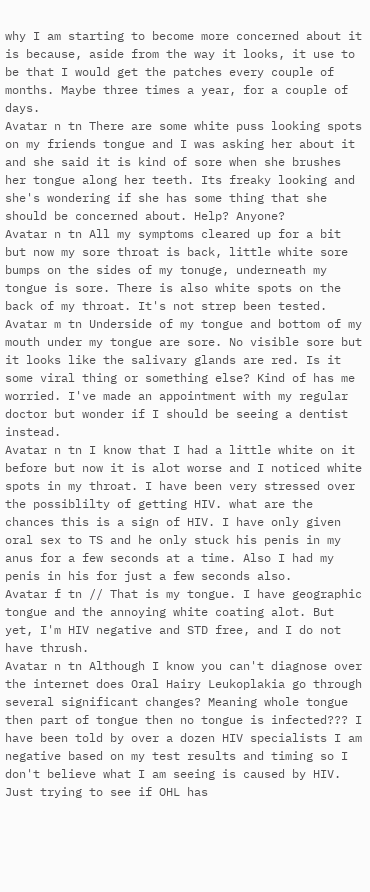why I am starting to become more concerned about it is because, aside from the way it looks, it use to be that I would get the patches every couple of months. Maybe three times a year, for a couple of days.
Avatar n tn There are some white puss looking spots on my friends tongue and I was asking her about it and she said it is kind of sore when she brushes her tongue along her teeth. Its freaky looking and she's wondering if she has some thing that she should be concerned about. Help? Anyone?
Avatar n tn All my symptoms cleared up for a bit but now my sore throat is back, little white sore bumps on the sides of my tonuge, underneath my tongue is sore. There is also white spots on the back of my throat. It's not strep been tested.
Avatar m tn Underside of my tongue and bottom of my mouth under my tongue are sore. No visible sore but it looks like the salivary glands are red. Is it some viral thing or something else? Kind of has me worried. I've made an appointment with my regular doctor but wonder if I should be seeing a dentist instead.
Avatar n tn I know that I had a little white on it before but now it is alot worse and I noticed white spots in my throat. I have been very stressed over the possiblilty of getting HIV. what are the chances this is a sign of HIV. I have only given oral sex to TS and he only stuck his penis in my anus for a few seconds at a time. Also I had my penis in his for just a few seconds also.
Avatar f tn // That is my tongue. I have geographic tongue and the annoying white coating alot. But yet, I'm HIV negative and STD free, and I do not have thrush.
Avatar n tn Although I know you can't diagnose over the internet does Oral Hairy Leukoplakia go through several significant changes? Meaning whole tongue then part of tongue then no tongue is infected??? I have been told by over a dozen HIV specialists I am negative based on my test results and timing so I don't believe what I am seeing is caused by HIV. Just trying to see if OHL has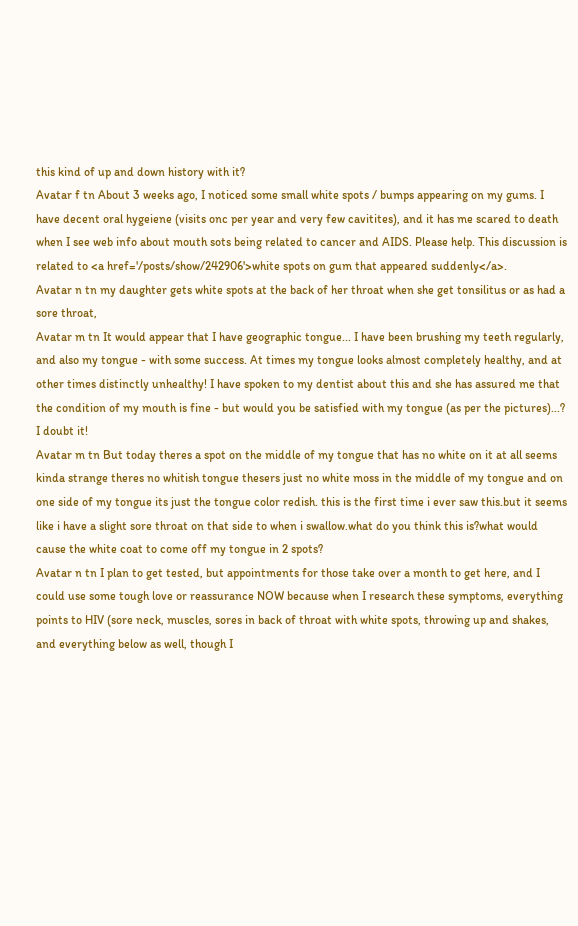this kind of up and down history with it?
Avatar f tn About 3 weeks ago, I noticed some small white spots / bumps appearing on my gums. I have decent oral hygeiene (visits onc per year and very few cavitites), and it has me scared to death when I see web info about mouth sots being related to cancer and AIDS. Please help. This discussion is related to <a href='/posts/show/242906'>white spots on gum that appeared suddenly</a>.
Avatar n tn my daughter gets white spots at the back of her throat when she get tonsilitus or as had a sore throat,
Avatar m tn It would appear that I have geographic tongue... I have been brushing my teeth regularly, and also my tongue - with some success. At times my tongue looks almost completely healthy, and at other times distinctly unhealthy! I have spoken to my dentist about this and she has assured me that the condition of my mouth is fine - but would you be satisfied with my tongue (as per the pictures)...? I doubt it!
Avatar m tn But today theres a spot on the middle of my tongue that has no white on it at all seems kinda strange theres no whitish tongue thesers just no white moss in the middle of my tongue and on one side of my tongue its just the tongue color redish. this is the first time i ever saw this.but it seems like i have a slight sore throat on that side to when i swallow.what do you think this is?what would cause the white coat to come off my tongue in 2 spots?
Avatar n tn I plan to get tested, but appointments for those take over a month to get here, and I could use some tough love or reassurance NOW because when I research these symptoms, everything points to HIV (sore neck, muscles, sores in back of throat with white spots, throwing up and shakes, and everything below as well, though I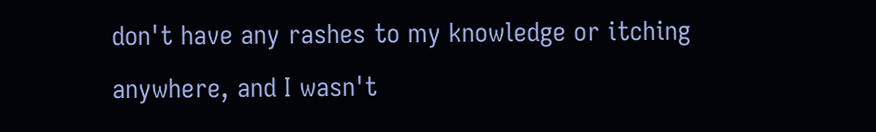don't have any rashes to my knowledge or itching anywhere, and I wasn't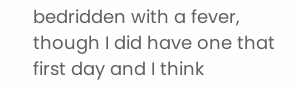bedridden with a fever, though I did have one that first day and I think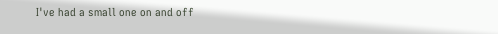I've had a small one on and off